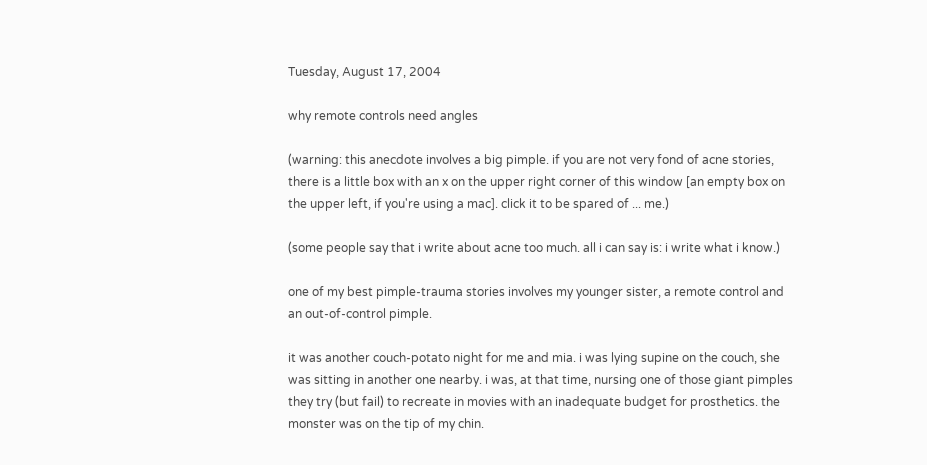Tuesday, August 17, 2004

why remote controls need angles

(warning: this anecdote involves a big pimple. if you are not very fond of acne stories, there is a little box with an x on the upper right corner of this window [an empty box on the upper left, if you're using a mac]. click it to be spared of ... me.)

(some people say that i write about acne too much. all i can say is: i write what i know.)

one of my best pimple-trauma stories involves my younger sister, a remote control and an out-of-control pimple.

it was another couch-potato night for me and mia. i was lying supine on the couch, she was sitting in another one nearby. i was, at that time, nursing one of those giant pimples they try (but fail) to recreate in movies with an inadequate budget for prosthetics. the monster was on the tip of my chin.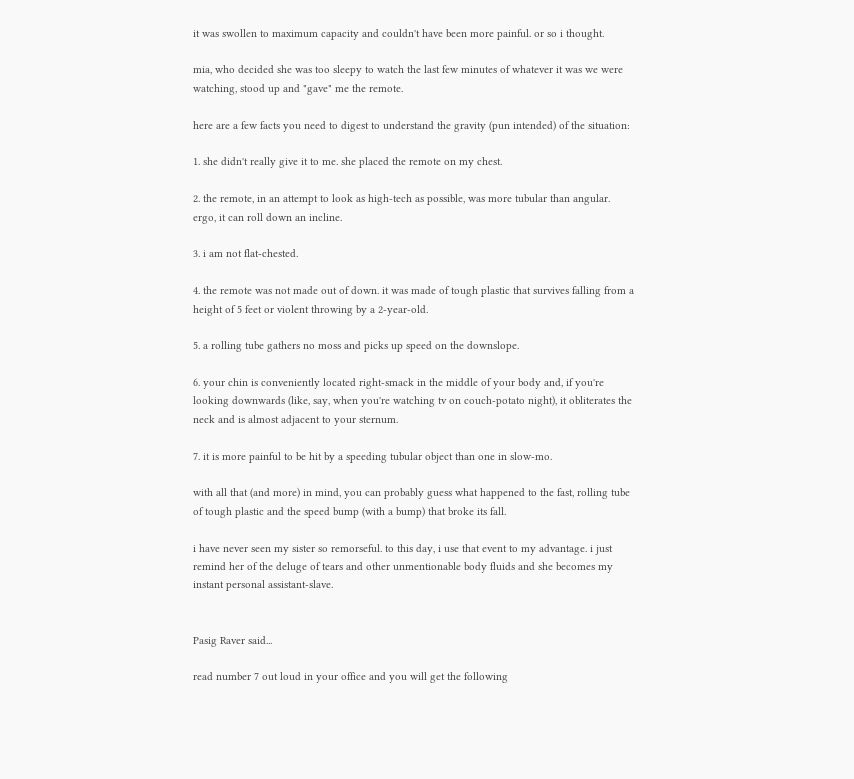it was swollen to maximum capacity and couldn't have been more painful. or so i thought.

mia, who decided she was too sleepy to watch the last few minutes of whatever it was we were watching, stood up and "gave" me the remote.

here are a few facts you need to digest to understand the gravity (pun intended) of the situation:

1. she didn't really give it to me. she placed the remote on my chest.

2. the remote, in an attempt to look as high-tech as possible, was more tubular than angular. ergo, it can roll down an incline.

3. i am not flat-chested.

4. the remote was not made out of down. it was made of tough plastic that survives falling from a height of 5 feet or violent throwing by a 2-year-old.

5. a rolling tube gathers no moss and picks up speed on the downslope.

6. your chin is conveniently located right-smack in the middle of your body and, if you're looking downwards (like, say, when you're watching tv on couch-potato night), it obliterates the neck and is almost adjacent to your sternum.

7. it is more painful to be hit by a speeding tubular object than one in slow-mo.

with all that (and more) in mind, you can probably guess what happened to the fast, rolling tube of tough plastic and the speed bump (with a bump) that broke its fall.

i have never seen my sister so remorseful. to this day, i use that event to my advantage. i just remind her of the deluge of tears and other unmentionable body fluids and she becomes my instant personal assistant-slave.


Pasig Raver said...

read number 7 out loud in your office and you will get the following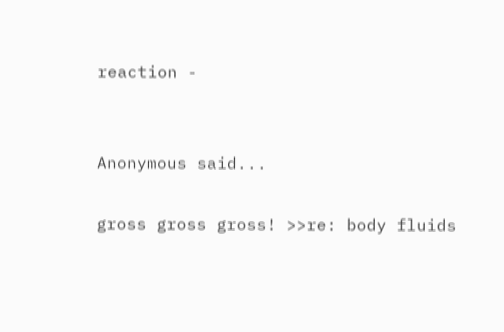reaction -


Anonymous said...

gross gross gross! >>re: body fluids